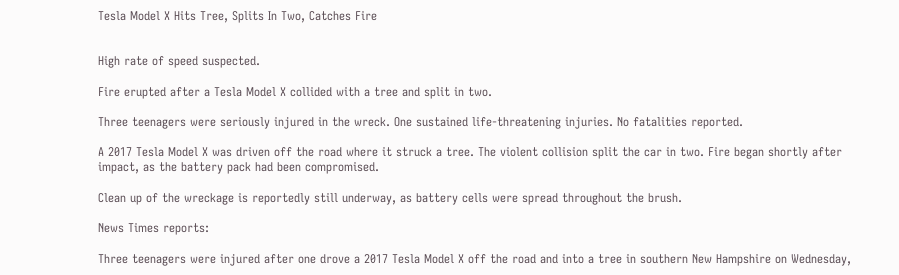Tesla Model X Hits Tree, Splits In Two, Catches Fire


High rate of speed suspected.

Fire erupted after a Tesla Model X collided with a tree and split in two.

Three teenagers were seriously injured in the wreck. One sustained life-threatening injuries. No fatalities reported.

A 2017 Tesla Model X was driven off the road where it struck a tree. The violent collision split the car in two. Fire began shortly after impact, as the battery pack had been compromised.

Clean up of the wreckage is reportedly still underway, as battery cells were spread throughout the brush.

News Times reports:

Three teenagers were injured after one drove a 2017 Tesla Model X off the road and into a tree in southern New Hampshire on Wednesday,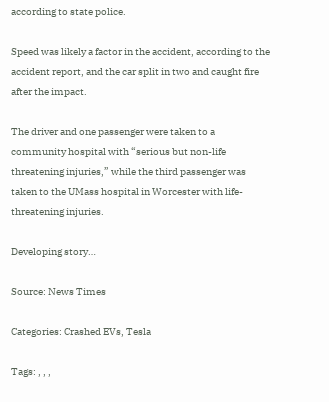according to state police.

Speed was likely a factor in the accident, according to the accident report, and the car split in two and caught fire after the impact.

The driver and one passenger were taken to a community hospital with “serious but non-life threatening injuries,” while the third passenger was taken to the UMass hospital in Worcester with life-threatening injuries.

Developing story…

Source: News Times

Categories: Crashed EVs, Tesla

Tags: , , ,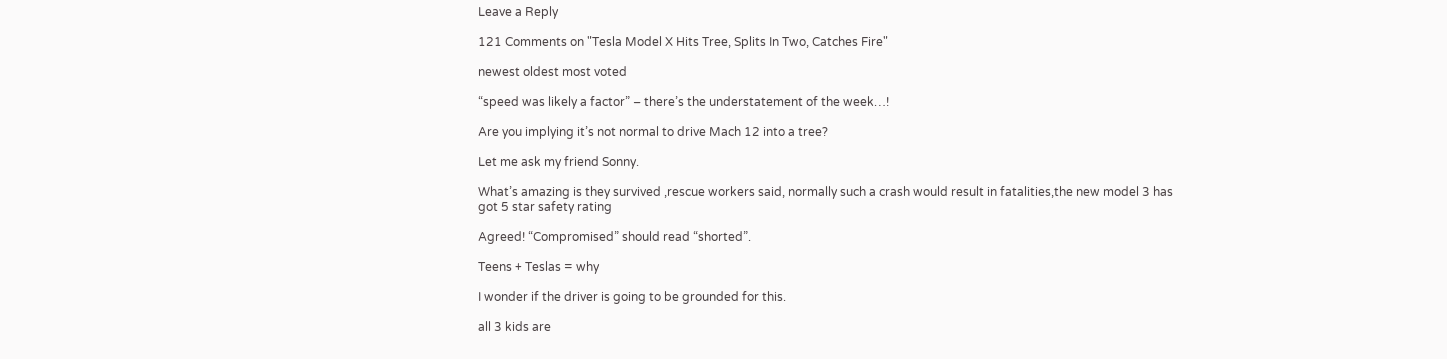Leave a Reply

121 Comments on "Tesla Model X Hits Tree, Splits In Two, Catches Fire"

newest oldest most voted

“speed was likely a factor” – there’s the understatement of the week…!

Are you implying it’s not normal to drive Mach 12 into a tree?

Let me ask my friend Sonny.

What’s amazing is they survived ,rescue workers said, normally such a crash would result in fatalities,the new model 3 has got 5 star safety rating

Agreed! “Compromised” should read “shorted”.

Teens + Teslas = why

I wonder if the driver is going to be grounded for this.

all 3 kids are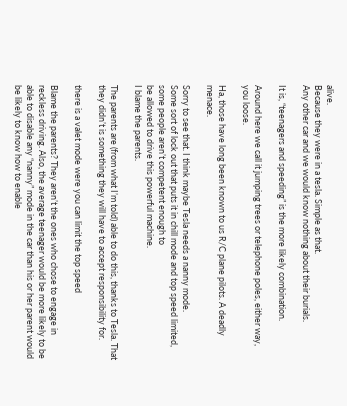alive.
Because they were in a tesla. Simple as that.
Any other car and we would know nothing about their burials.

It is, “teenagers and speeding” is the more likely combination.

Around here we call it jumping trees or telephone poles, either way, you loose.

Ha, those have long been known to us R/C plane pilots. A deadly menace.

Sorry to see that. I think maybe Tesla needs a nanny mode.
Some sort of lock out that puts it in chill mode and top speed limited, some people aren’t competent enough to
be allowed to drive this powerful machine.
I blame the parents.

The parents are (from what I’m told) able to do this, thanks to Tesla. That they didn’t is something they will have to accept responsibility for.

there is a valet mode were you can limit the top speed

Blame the parents? They aren’t the ones who chose to engage in reckless driving. Also, the average teenager would be more likely to be able to disable any “nanny” mode in the car than his or her parent would be likely to know how to enable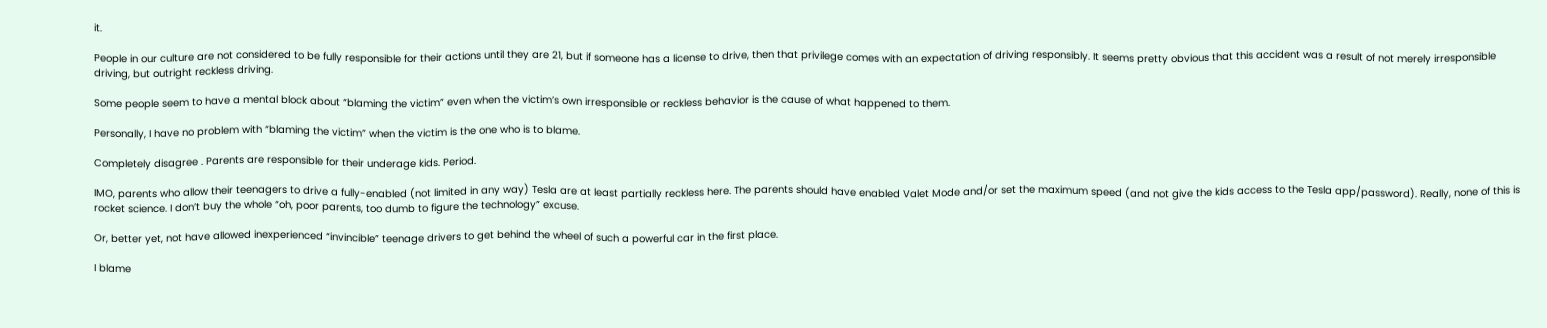it.

People in our culture are not considered to be fully responsible for their actions until they are 21, but if someone has a license to drive, then that privilege comes with an expectation of driving responsibly. It seems pretty obvious that this accident was a result of not merely irresponsible driving, but outright reckless driving.

Some people seem to have a mental block about “blaming the victim” even when the victim’s own irresponsible or reckless behavior is the cause of what happened to them.

Personally, I have no problem with “blaming the victim” when the victim is the one who is to blame.

Completely disagree . Parents are responsible for their underage kids. Period.

IMO, parents who allow their teenagers to drive a fully-enabled (not limited in any way) Tesla are at least partially reckless here. The parents should have enabled Valet Mode and/or set the maximum speed (and not give the kids access to the Tesla app/password). Really, none of this is rocket science. I don’t buy the whole “oh, poor parents, too dumb to figure the technology” excuse.

Or, better yet, not have allowed inexperienced “invincible” teenage drivers to get behind the wheel of such a powerful car in the first place.

I blame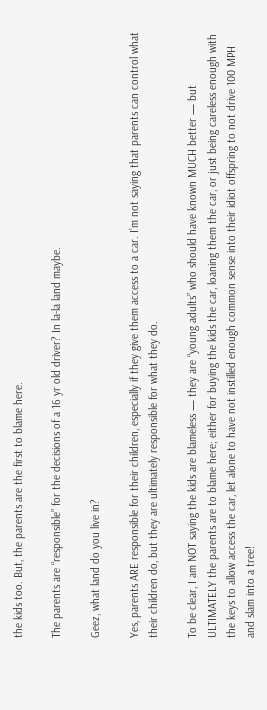the kids too. But, the parents are the first to blame here.

The parents are “responsible” for the decisions of a 16 yr old driver? In la-la land maybe.

Geez, what land do you live in?

Yes, parents ARE responsible for their children, especially if they give them access to a car. I’m not saying that parents can control what their children do, but they are ultimately responsible for what they do.

To be clear, I am NOT saying the kids are blameless — they are “young adults” who should have known MUCH better — but ULTIMATELY the parents are to blame here; either for buying the kids the car, loaning them the car, or just being careless enough with the keys to allow access the car, let alone to have not instilled enough common sense into their idiot offspring to not drive 100 MPH and slam into a tree!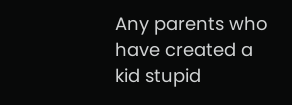Any parents who have created a kid stupid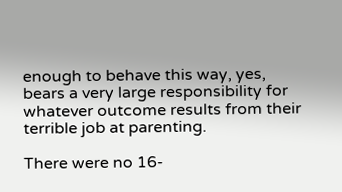enough to behave this way, yes, bears a very large responsibility for whatever outcome results from their terrible job at parenting.

There were no 16-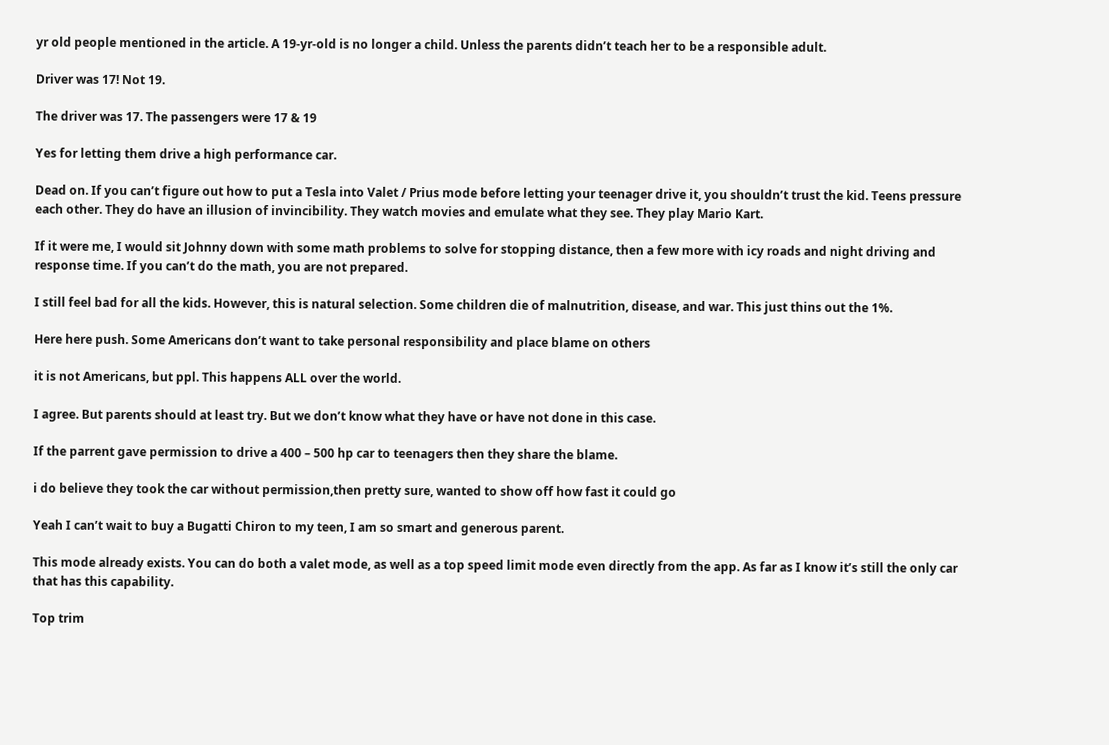yr old people mentioned in the article. A 19-yr-old is no longer a child. Unless the parents didn’t teach her to be a responsible adult.

Driver was 17! Not 19.

The driver was 17. The passengers were 17 & 19

Yes for letting them drive a high performance car.

Dead on. If you can’t figure out how to put a Tesla into Valet / Prius mode before letting your teenager drive it, you shouldn’t trust the kid. Teens pressure each other. They do have an illusion of invincibility. They watch movies and emulate what they see. They play Mario Kart.

If it were me, I would sit Johnny down with some math problems to solve for stopping distance, then a few more with icy roads and night driving and response time. If you can’t do the math, you are not prepared.

I still feel bad for all the kids. However, this is natural selection. Some children die of malnutrition, disease, and war. This just thins out the 1%.

Here here push. Some Americans don’t want to take personal responsibility and place blame on others

it is not Americans, but ppl. This happens ALL over the world.

I agree. But parents should at least try. But we don’t know what they have or have not done in this case.

If the parrent gave permission to drive a 400 – 500 hp car to teenagers then they share the blame.

i do believe they took the car without permission,then pretty sure, wanted to show off how fast it could go

Yeah I can’t wait to buy a Bugatti Chiron to my teen, I am so smart and generous parent.

This mode already exists. You can do both a valet mode, as well as a top speed limit mode even directly from the app. As far as I know it’s still the only car that has this capability.

Top trim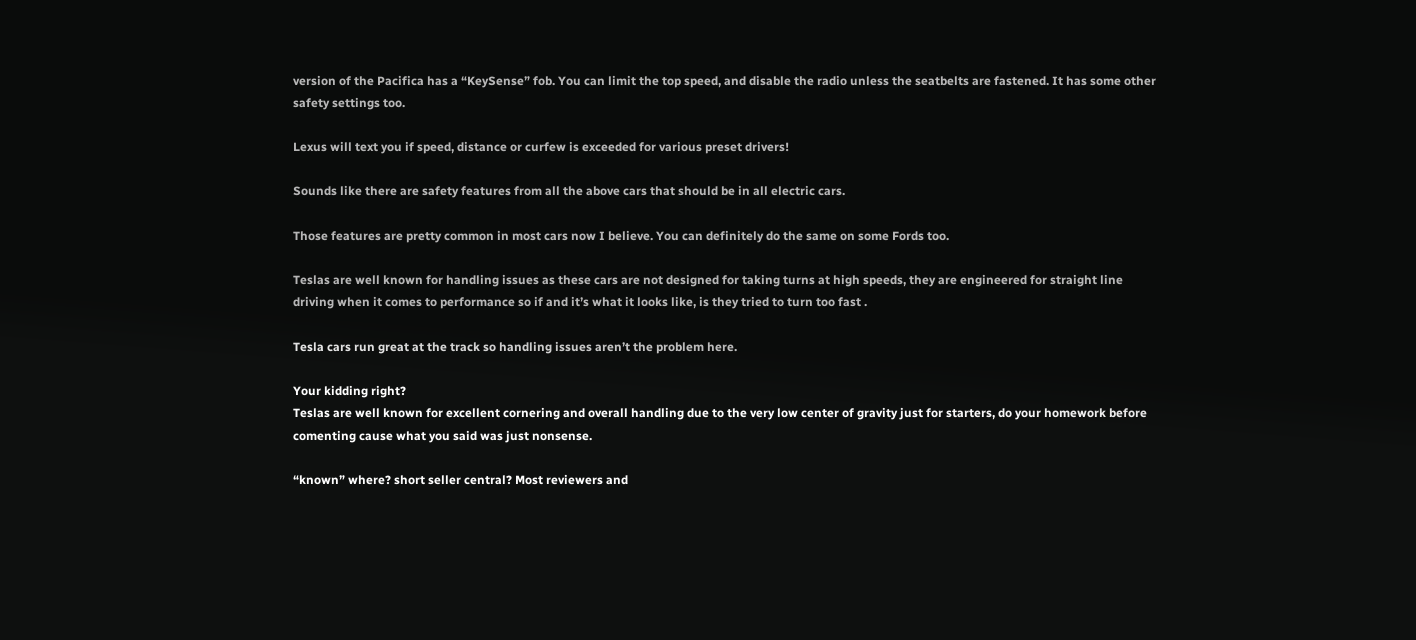version of the Pacifica has a “KeySense” fob. You can limit the top speed, and disable the radio unless the seatbelts are fastened. It has some other safety settings too.

Lexus will text you if speed, distance or curfew is exceeded for various preset drivers!

Sounds like there are safety features from all the above cars that should be in all electric cars.

Those features are pretty common in most cars now I believe. You can definitely do the same on some Fords too.

Teslas are well known for handling issues as these cars are not designed for taking turns at high speeds, they are engineered for straight line driving when it comes to performance so if and it’s what it looks like, is they tried to turn too fast .

Tesla cars run great at the track so handling issues aren’t the problem here.

Your kidding right?
Teslas are well known for excellent cornering and overall handling due to the very low center of gravity just for starters, do your homework before comenting cause what you said was just nonsense.

“known” where? short seller central? Most reviewers and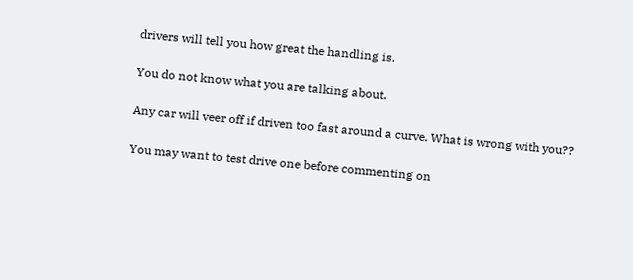drivers will tell you how great the handling is.

You do not know what you are talking about.

Any car will veer off if driven too fast around a curve. What is wrong with you??

You may want to test drive one before commenting on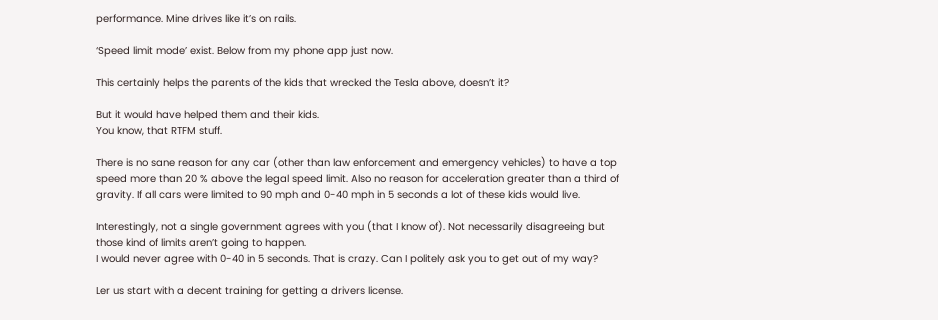performance. Mine drives like it’s on rails.

‘Speed limit mode’ exist. Below from my phone app just now.

This certainly helps the parents of the kids that wrecked the Tesla above, doesn’t it?

But it would have helped them and their kids.
You know, that RTFM stuff.

There is no sane reason for any car (other than law enforcement and emergency vehicles) to have a top speed more than 20 % above the legal speed limit. Also no reason for acceleration greater than a third of gravity. If all cars were limited to 90 mph and 0-40 mph in 5 seconds a lot of these kids would live.

Interestingly, not a single government agrees with you (that I know of). Not necessarily disagreeing but those kind of limits aren’t going to happen.
I would never agree with 0-40 in 5 seconds. That is crazy. Can I politely ask you to get out of my way?

Ler us start with a decent training for getting a drivers license.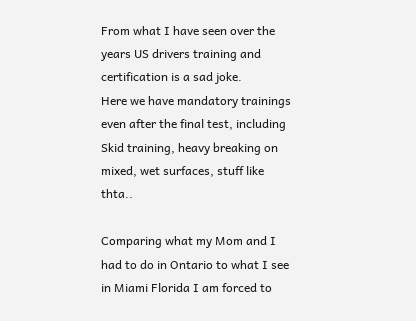From what I have seen over the years US drivers training and certification is a sad joke.
Here we have mandatory trainings even after the final test, including Skid training, heavy breaking on mixed, wet surfaces, stuff like thta..

Comparing what my Mom and I had to do in Ontario to what I see in Miami Florida I am forced to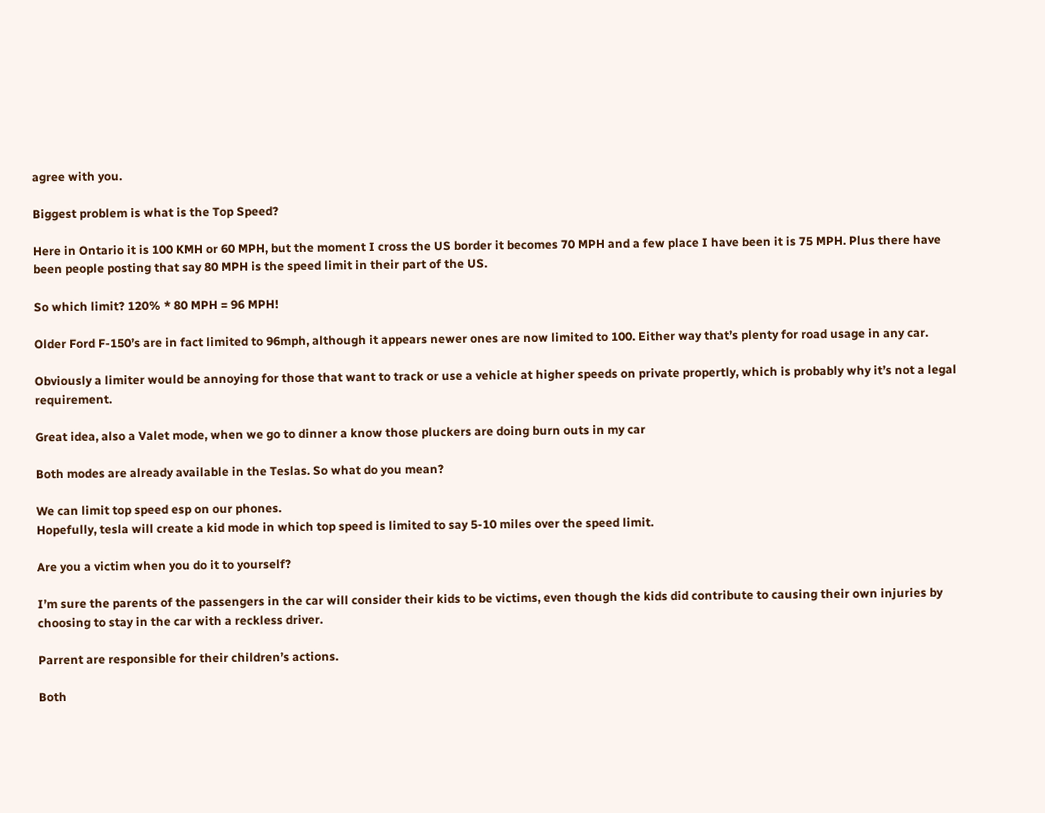agree with you.

Biggest problem is what is the Top Speed?

Here in Ontario it is 100 KMH or 60 MPH, but the moment I cross the US border it becomes 70 MPH and a few place I have been it is 75 MPH. Plus there have been people posting that say 80 MPH is the speed limit in their part of the US.

So which limit? 120% * 80 MPH = 96 MPH!

Older Ford F-150’s are in fact limited to 96mph, although it appears newer ones are now limited to 100. Either way that’s plenty for road usage in any car.

Obviously a limiter would be annoying for those that want to track or use a vehicle at higher speeds on private propertly, which is probably why it’s not a legal requirement.

Great idea, also a Valet mode, when we go to dinner a know those pluckers are doing burn outs in my car

Both modes are already available in the Teslas. So what do you mean?

We can limit top speed esp on our phones.
Hopefully, tesla will create a kid mode in which top speed is limited to say 5-10 miles over the speed limit.

Are you a victim when you do it to yourself?

I’m sure the parents of the passengers in the car will consider their kids to be victims, even though the kids did contribute to causing their own injuries by choosing to stay in the car with a reckless driver.

Parrent are responsible for their children’s actions.

Both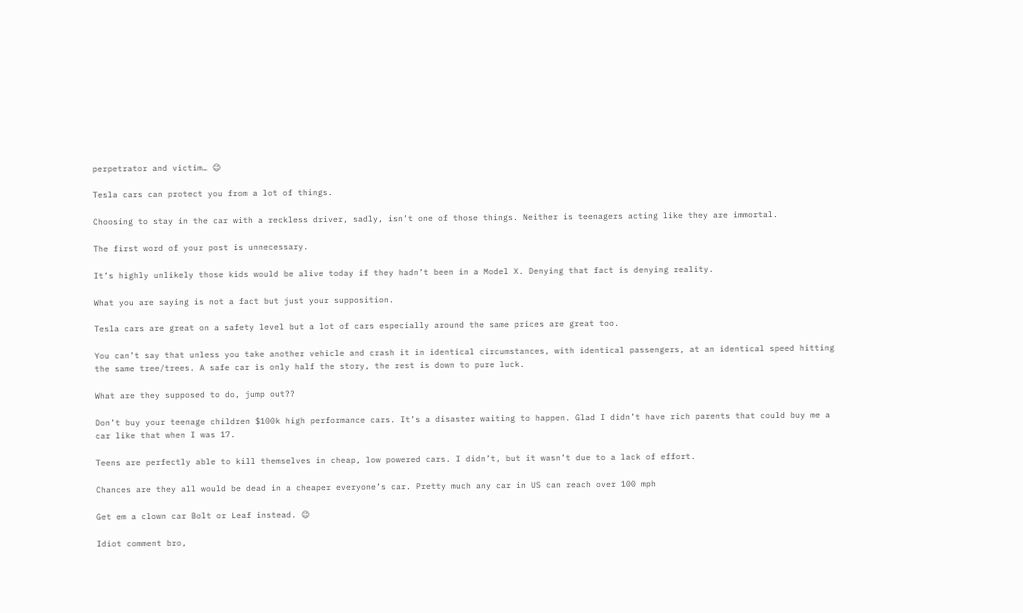perpetrator and victim… 😉

Tesla cars can protect you from a lot of things.

Choosing to stay in the car with a reckless driver, sadly, isn’t one of those things. Neither is teenagers acting like they are immortal.

The first word of your post is unnecessary.

It’s highly unlikely those kids would be alive today if they hadn’t been in a Model X. Denying that fact is denying reality.

What you are saying is not a fact but just your supposition.

Tesla cars are great on a safety level but a lot of cars especially around the same prices are great too.

You can’t say that unless you take another vehicle and crash it in identical circumstances, with identical passengers, at an identical speed hitting the same tree/trees. A safe car is only half the story, the rest is down to pure luck.

What are they supposed to do, jump out??

Don’t buy your teenage children $100k high performance cars. It’s a disaster waiting to happen. Glad I didn’t have rich parents that could buy me a car like that when I was 17.

Teens are perfectly able to kill themselves in cheap, low powered cars. I didn’t, but it wasn’t due to a lack of effort.

Chances are they all would be dead in a cheaper everyone’s car. Pretty much any car in US can reach over 100 mph

Get em a clown car Bolt or Leaf instead. 😉

Idiot comment bro,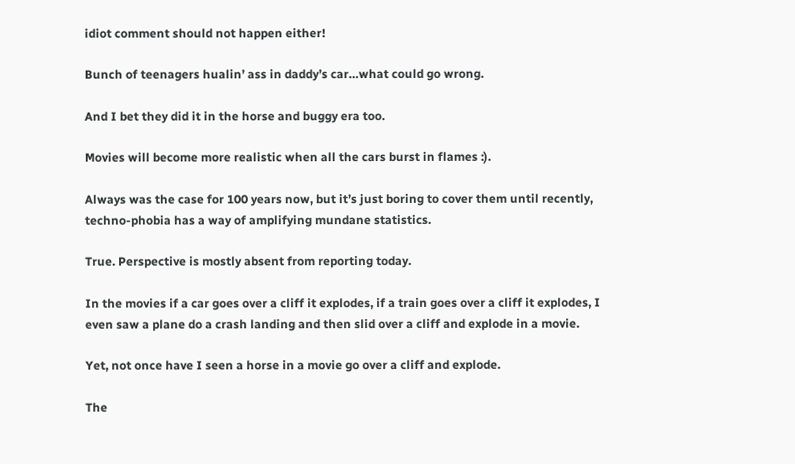idiot comment should not happen either!

Bunch of teenagers hualin’ ass in daddy’s car…what could go wrong.

And I bet they did it in the horse and buggy era too.

Movies will become more realistic when all the cars burst in flames :).

Always was the case for 100 years now, but it’s just boring to cover them until recently, techno-phobia has a way of amplifying mundane statistics.

True. Perspective is mostly absent from reporting today.

In the movies if a car goes over a cliff it explodes, if a train goes over a cliff it explodes, I even saw a plane do a crash landing and then slid over a cliff and explode in a movie.

Yet, not once have I seen a horse in a movie go over a cliff and explode.

The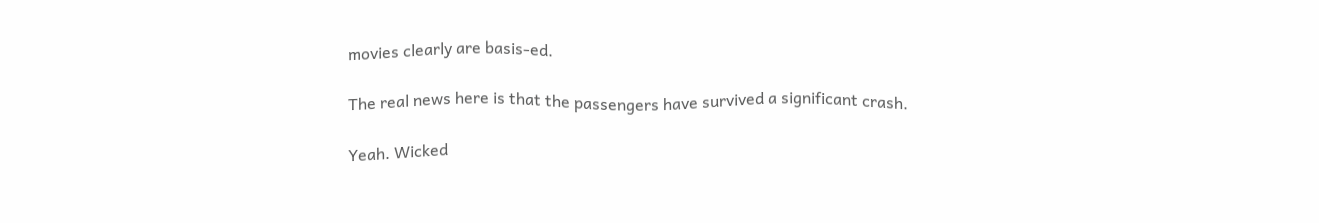movies clearly are basis-ed.

The real news here is that the passengers have survived a significant crash.

Yeah. Wicked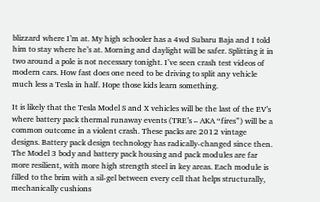blizzard where I’m at. My high schooler has a 4wd Subaru Baja and I told him to stay where he’s at. Morning and daylight will be safer. Splitting it in two around a pole is not necessary tonight. I’ve seen crash test videos of modern cars. How fast does one need to be driving to split any vehicle much less a Tesla in half. Hope those kids learn something.

It is likely that the Tesla Model S and X vehicles will be the last of the EV’s where battery pack thermal runaway events (TRE’s – AKA “fires”) will be a common outcome in a violent crash. These packs are 2012 vintage designs. Battery pack design technology has radically-changed since then. The Model 3 body and battery pack housing and pack modules are far more resilient, with more high strength steel in key areas. Each module is filled to the brim with a sil-gel between every cell that helps structurally, mechanically cushions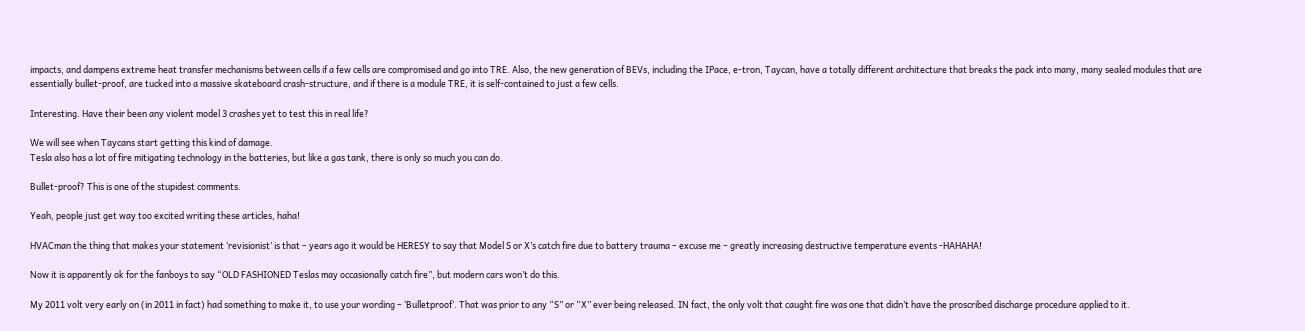impacts, and dampens extreme heat transfer mechanisms between cells if a few cells are compromised and go into TRE. Also, the new generation of BEVs, including the IPace, e-tron, Taycan, have a totally different architecture that breaks the pack into many, many sealed modules that are essentially bullet-proof, are tucked into a massive skateboard crash-structure, and if there is a module TRE, it is self-contained to just a few cells.

Interesting. Have their been any violent model 3 crashes yet to test this in real life?

We will see when Taycans start getting this kind of damage.
Tesla also has a lot of fire mitigating technology in the batteries, but like a gas tank, there is only so much you can do.

Bullet-proof? This is one of the stupidest comments.

Yeah, people just get way too excited writing these articles, haha!

HVACman the thing that makes your statement ‘revisionist’ is that – years ago it would be HERESY to say that Model S or X’s catch fire due to battery trauma – excuse me – greatly increasing destructive temperature events -HAHAHA!

Now it is apparently ok for the fanboys to say “OLD FASHIONED Teslas may occasionally catch fire”, but modern cars won’t do this.

My 2011 volt very early on (in 2011 in fact) had something to make it, to use your wording – ‘Bulletproof’. That was prior to any “S” or “X” ever being released. IN fact, the only volt that caught fire was one that didn’t have the proscribed discharge procedure applied to it.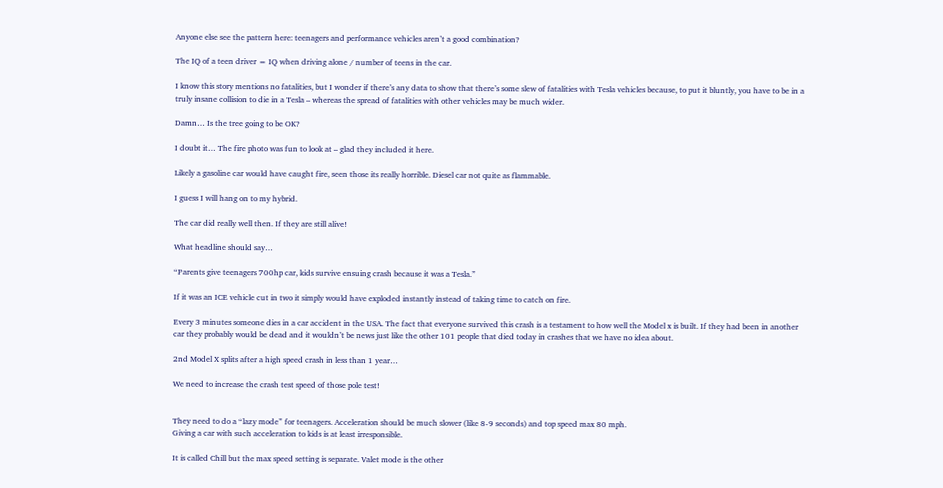Anyone else see the pattern here: teenagers and performance vehicles aren’t a good combination?

The IQ of a teen driver = IQ when driving alone / number of teens in the car.

I know this story mentions no fatalities, but I wonder if there’s any data to show that there’s some slew of fatalities with Tesla vehicles because, to put it bluntly, you have to be in a truly insane collision to die in a Tesla – whereas the spread of fatalities with other vehicles may be much wider.

Damn… Is the tree going to be OK?

I doubt it… The fire photo was fun to look at – glad they included it here.

Likely a gasoline car would have caught fire, seen those its really horrible. Diesel car not quite as flammable.

I guess I will hang on to my hybrid.

The car did really well then. If they are still alive!

What headline should say…

“Parents give teenagers 700hp car, kids survive ensuing crash because it was a Tesla.”

If it was an ICE vehicle cut in two it simply would have exploded instantly instead of taking time to catch on fire.

Every 3 minutes someone dies in a car accident in the USA. The fact that everyone survived this crash is a testament to how well the Model x is built. If they had been in another car they probably would be dead and it wouldn’t be news just like the other 101 people that died today in crashes that we have no idea about.

2nd Model X splits after a high speed crash in less than 1 year…

We need to increase the crash test speed of those pole test!


They need to do a “lazy mode” for teenagers. Acceleration should be much slower (like 8-9 seconds) and top speed max 80 mph.
Giving a car with such acceleration to kids is at least irresponsible.

It is called Chill but the max speed setting is separate. Valet mode is the other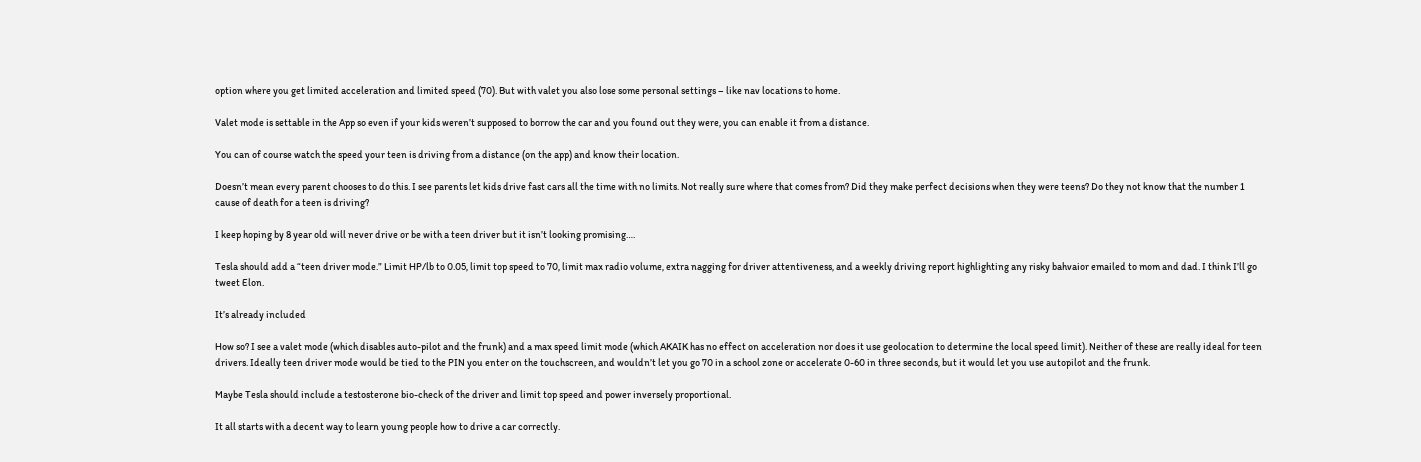option where you get limited acceleration and limited speed (70). But with valet you also lose some personal settings – like nav locations to home.

Valet mode is settable in the App so even if your kids weren’t supposed to borrow the car and you found out they were, you can enable it from a distance.

You can of course watch the speed your teen is driving from a distance (on the app) and know their location.

Doesn’t mean every parent chooses to do this. I see parents let kids drive fast cars all the time with no limits. Not really sure where that comes from? Did they make perfect decisions when they were teens? Do they not know that the number 1 cause of death for a teen is driving?

I keep hoping by 8 year old will never drive or be with a teen driver but it isn’t looking promising….

Tesla should add a “teen driver mode.” Limit HP/lb to 0.05, limit top speed to 70, limit max radio volume, extra nagging for driver attentiveness, and a weekly driving report highlighting any risky bahvaior emailed to mom and dad. I think I’ll go tweet Elon.

It’s already included

How so? I see a valet mode (which disables auto-pilot and the frunk) and a max speed limit mode (which AKAIK has no effect on acceleration nor does it use geolocation to determine the local speed limit). Neither of these are really ideal for teen drivers. Ideally teen driver mode would be tied to the PIN you enter on the touchscreen, and wouldn’t let you go 70 in a school zone or accelerate 0-60 in three seconds, but it would let you use autopilot and the frunk.

Maybe Tesla should include a testosterone bio-check of the driver and limit top speed and power inversely proportional.

It all starts with a decent way to learn young people how to drive a car correctly.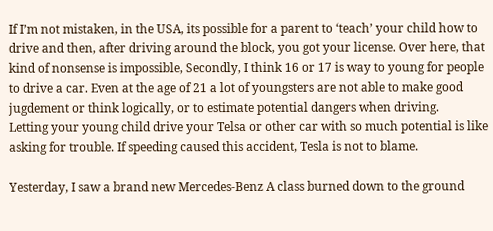If I’m not mistaken, in the USA, its possible for a parent to ‘teach’ your child how to drive and then, after driving around the block, you got your license. Over here, that kind of nonsense is impossible, Secondly, I think 16 or 17 is way to young for people to drive a car. Even at the age of 21 a lot of youngsters are not able to make good jugdement or think logically, or to estimate potential dangers when driving.
Letting your young child drive your Telsa or other car with so much potential is like asking for trouble. If speeding caused this accident, Tesla is not to blame.

Yesterday, I saw a brand new Mercedes-Benz A class burned down to the ground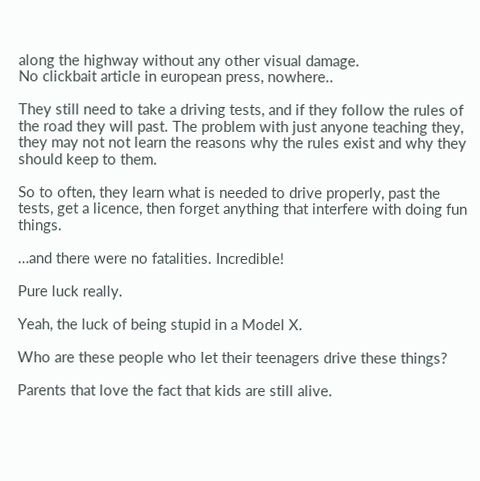along the highway without any other visual damage.
No clickbait article in european press, nowhere..

They still need to take a driving tests, and if they follow the rules of the road they will past. The problem with just anyone teaching they, they may not not learn the reasons why the rules exist and why they should keep to them.

So to often, they learn what is needed to drive properly, past the tests, get a licence, then forget anything that interfere with doing fun things.

…and there were no fatalities. Incredible!

Pure luck really.

Yeah, the luck of being stupid in a Model X.

Who are these people who let their teenagers drive these things?

Parents that love the fact that kids are still alive.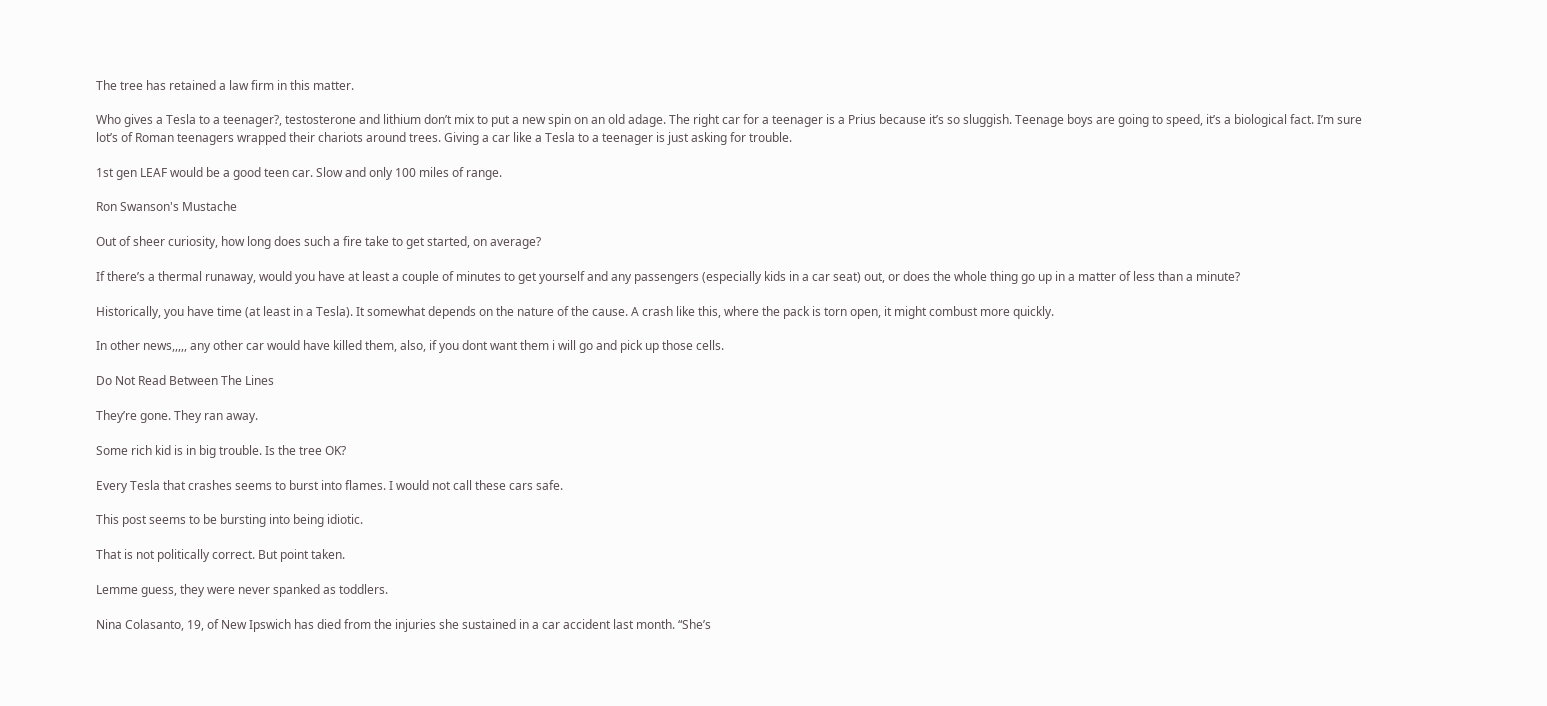The tree has retained a law firm in this matter.

Who gives a Tesla to a teenager?, testosterone and lithium don’t mix to put a new spin on an old adage. The right car for a teenager is a Prius because it’s so sluggish. Teenage boys are going to speed, it’s a biological fact. I’m sure lot’s of Roman teenagers wrapped their chariots around trees. Giving a car like a Tesla to a teenager is just asking for trouble.

1st gen LEAF would be a good teen car. Slow and only 100 miles of range.

Ron Swanson's Mustache

Out of sheer curiosity, how long does such a fire take to get started, on average?

If there’s a thermal runaway, would you have at least a couple of minutes to get yourself and any passengers (especially kids in a car seat) out, or does the whole thing go up in a matter of less than a minute?

Historically, you have time (at least in a Tesla). It somewhat depends on the nature of the cause. A crash like this, where the pack is torn open, it might combust more quickly.

In other news,,,,, any other car would have killed them, also, if you dont want them i will go and pick up those cells.

Do Not Read Between The Lines

They’re gone. They ran away.

Some rich kid is in big trouble. Is the tree OK?

Every Tesla that crashes seems to burst into flames. I would not call these cars safe.

This post seems to be bursting into being idiotic.

That is not politically correct. But point taken.

Lemme guess, they were never spanked as toddlers.

Nina Colasanto, 19, of New Ipswich has died from the injuries she sustained in a car accident last month. “She’s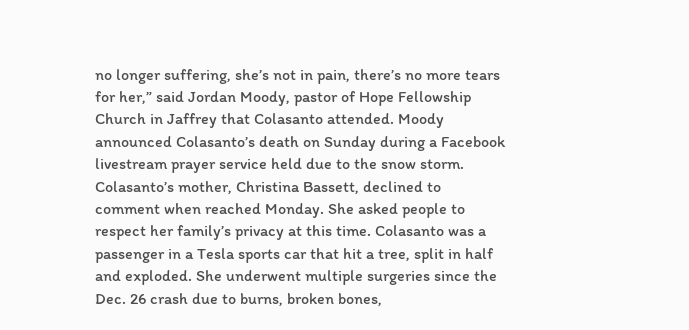no longer suffering, she’s not in pain, there’s no more tears for her,” said Jordan Moody, pastor of Hope Fellowship Church in Jaffrey that Colasanto attended. Moody announced Colasanto’s death on Sunday during a Facebook livestream prayer service held due to the snow storm. Colasanto’s mother, Christina Bassett, declined to comment when reached Monday. She asked people to respect her family’s privacy at this time. Colasanto was a passenger in a Tesla sports car that hit a tree, split in half and exploded. She underwent multiple surgeries since the Dec. 26 crash due to burns, broken bones,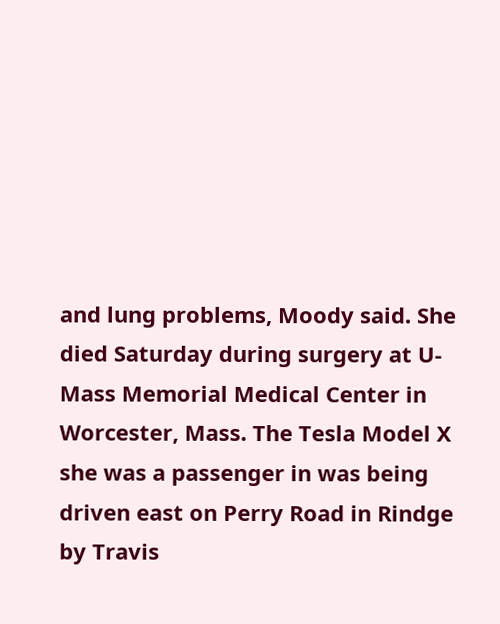and lung problems, Moody said. She died Saturday during surgery at U-Mass Memorial Medical Center in Worcester, Mass. The Tesla Model X she was a passenger in was being driven east on Perry Road in Rindge by Travis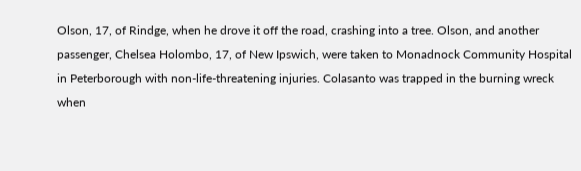Olson, 17, of Rindge, when he drove it off the road, crashing into a tree. Olson, and another passenger, Chelsea Holombo, 17, of New Ipswich, were taken to Monadnock Community Hospital in Peterborough with non-life-threatening injuries. Colasanto was trapped in the burning wreck when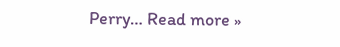Perry… Read more »